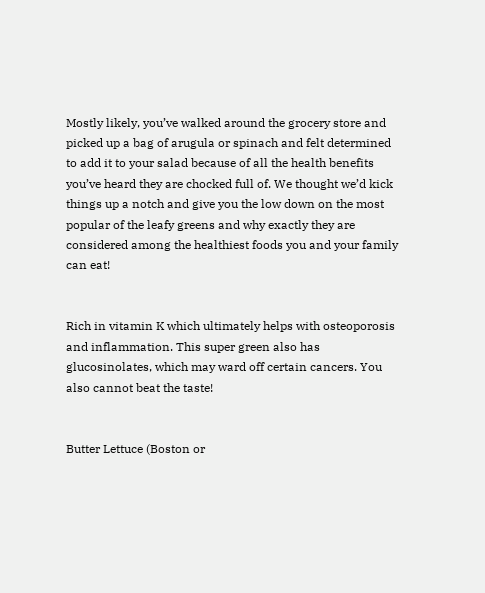Mostly likely, you’ve walked around the grocery store and picked up a bag of arugula or spinach and felt determined to add it to your salad because of all the health benefits you’ve heard they are chocked full of. We thought we’d kick things up a notch and give you the low down on the most popular of the leafy greens and why exactly they are considered among the healthiest foods you and your family can eat!


Rich in vitamin K which ultimately helps with osteoporosis and inflammation. This super green also has glucosinolates, which may ward off certain cancers. You also cannot beat the taste!


Butter Lettuce (Boston or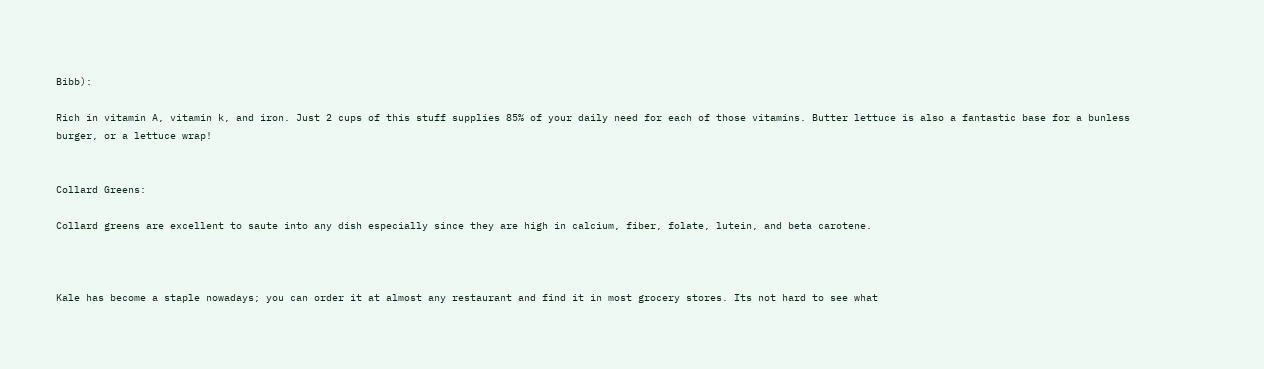Bibb):

Rich in vitamin A, vitamin k, and iron. Just 2 cups of this stuff supplies 85% of your daily need for each of those vitamins. Butter lettuce is also a fantastic base for a bunless burger, or a lettuce wrap!


Collard Greens:

Collard greens are excellent to saute into any dish especially since they are high in calcium, fiber, folate, lutein, and beta carotene.



Kale has become a staple nowadays; you can order it at almost any restaurant and find it in most grocery stores. Its not hard to see what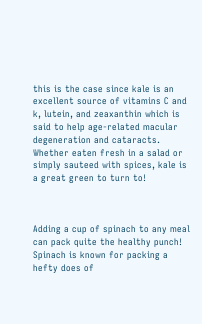this is the case since kale is an excellent source of vitamins C and k, lutein, and zeaxanthin which is said to help age-related macular degeneration and cataracts. Whether eaten fresh in a salad or simply sauteed with spices, kale is a great green to turn to!



Adding a cup of spinach to any meal can pack quite the healthy punch! Spinach is known for packing a hefty does of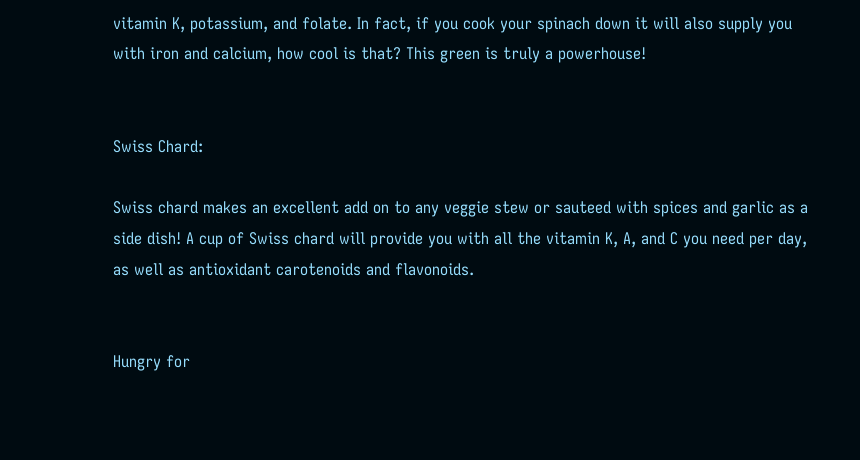vitamin K, potassium, and folate. In fact, if you cook your spinach down it will also supply you with iron and calcium, how cool is that? This green is truly a powerhouse!


Swiss Chard:

Swiss chard makes an excellent add on to any veggie stew or sauteed with spices and garlic as a side dish! A cup of Swiss chard will provide you with all the vitamin K, A, and C you need per day, as well as antioxidant carotenoids and flavonoids.


Hungry for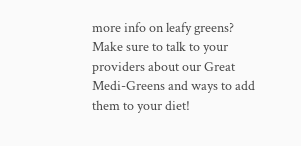more info on leafy greens? Make sure to talk to your providers about our Great Medi-Greens and ways to add them to your diet!